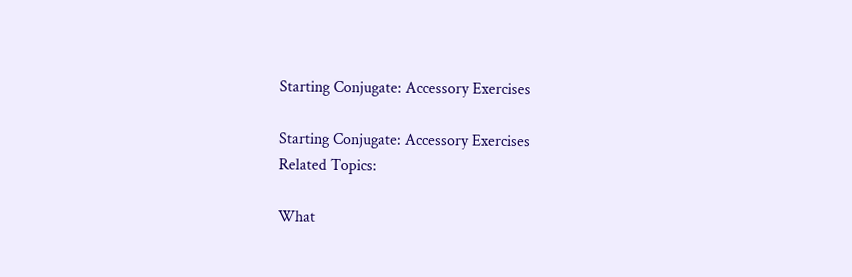Starting Conjugate: Accessory Exercises

Starting Conjugate: Accessory Exercises
Related Topics:

What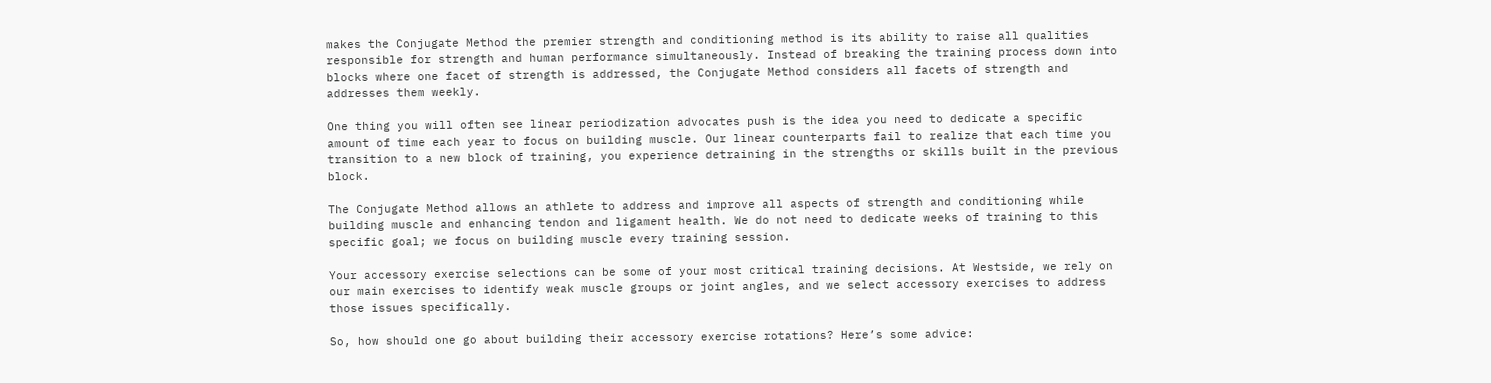makes the Conjugate Method the premier strength and conditioning method is its ability to raise all qualities responsible for strength and human performance simultaneously. Instead of breaking the training process down into blocks where one facet of strength is addressed, the Conjugate Method considers all facets of strength and addresses them weekly.

One thing you will often see linear periodization advocates push is the idea you need to dedicate a specific amount of time each year to focus on building muscle. Our linear counterparts fail to realize that each time you transition to a new block of training, you experience detraining in the strengths or skills built in the previous block.

The Conjugate Method allows an athlete to address and improve all aspects of strength and conditioning while building muscle and enhancing tendon and ligament health. We do not need to dedicate weeks of training to this specific goal; we focus on building muscle every training session.

Your accessory exercise selections can be some of your most critical training decisions. At Westside, we rely on our main exercises to identify weak muscle groups or joint angles, and we select accessory exercises to address those issues specifically.

So, how should one go about building their accessory exercise rotations? Here’s some advice: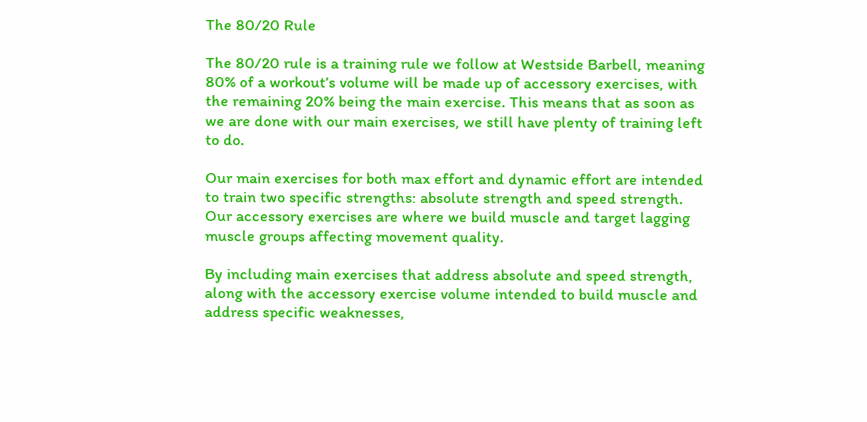The 80/20 Rule

The 80/20 rule is a training rule we follow at Westside Barbell, meaning 80% of a workout’s volume will be made up of accessory exercises, with the remaining 20% being the main exercise. This means that as soon as we are done with our main exercises, we still have plenty of training left to do.

Our main exercises for both max effort and dynamic effort are intended to train two specific strengths: absolute strength and speed strength. Our accessory exercises are where we build muscle and target lagging muscle groups affecting movement quality.

By including main exercises that address absolute and speed strength, along with the accessory exercise volume intended to build muscle and address specific weaknesses,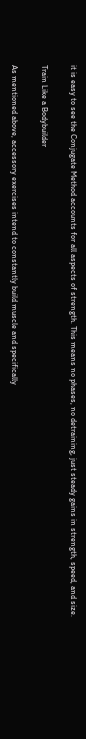it is easy to see the Conjugate Method accounts for all aspects of strength. This means no phases, no detraining, just steady gains in strength, speed, and size.

Train Like a Bodybuilder

As mentioned above, accessory exercises intend to constantly build muscle and specifically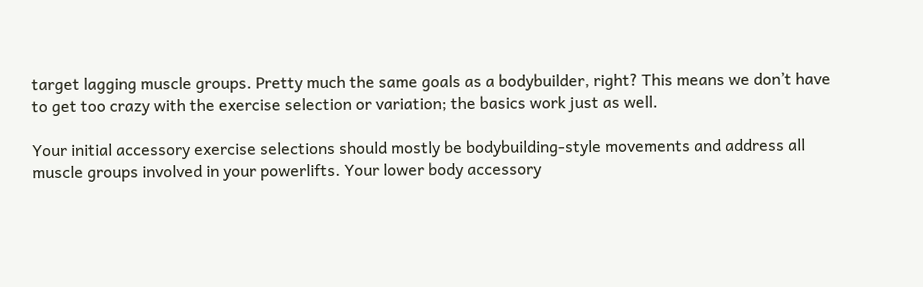target lagging muscle groups. Pretty much the same goals as a bodybuilder, right? This means we don’t have to get too crazy with the exercise selection or variation; the basics work just as well.

Your initial accessory exercise selections should mostly be bodybuilding-style movements and address all muscle groups involved in your powerlifts. Your lower body accessory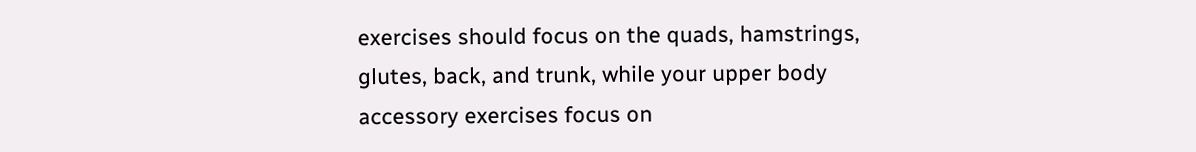exercises should focus on the quads, hamstrings, glutes, back, and trunk, while your upper body accessory exercises focus on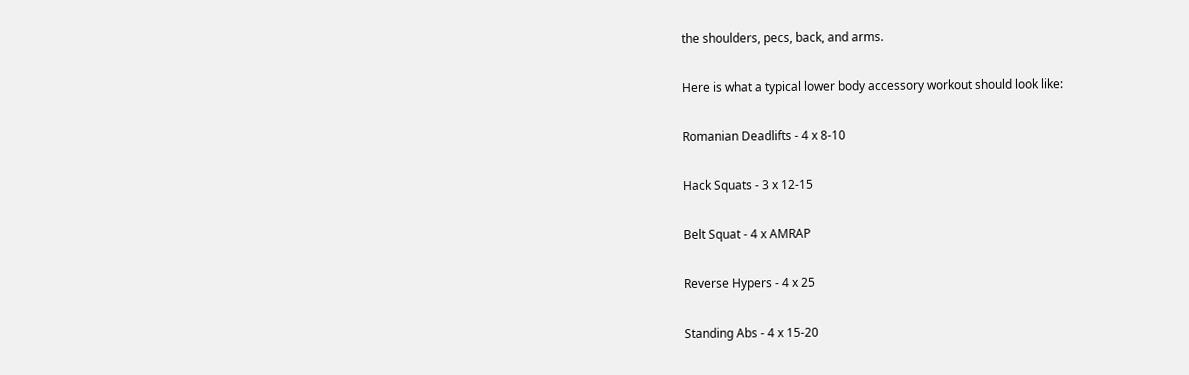the shoulders, pecs, back, and arms.

Here is what a typical lower body accessory workout should look like:

Romanian Deadlifts - 4 x 8-10

Hack Squats - 3 x 12-15

Belt Squat - 4 x AMRAP

Reverse Hypers - 4 x 25

Standing Abs - 4 x 15-20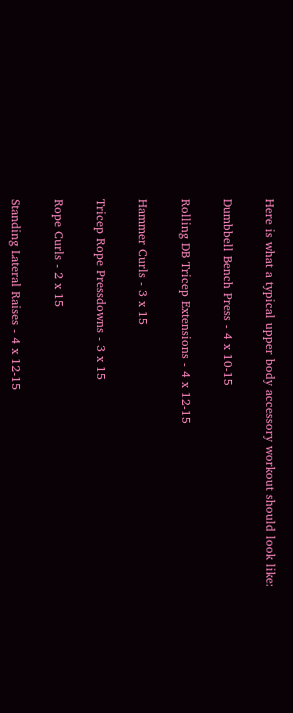Here is what a typical upper body accessory workout should look like:

Dumbbell Bench Press - 4 x 10-15

Rolling DB Tricep Extensions - 4 x 12-15

Hammer Curls - 3 x 15

Tricep Rope Pressdowns - 3 x 15

Rope Curls - 2 x 15

Standing Lateral Raises - 4 x 12-15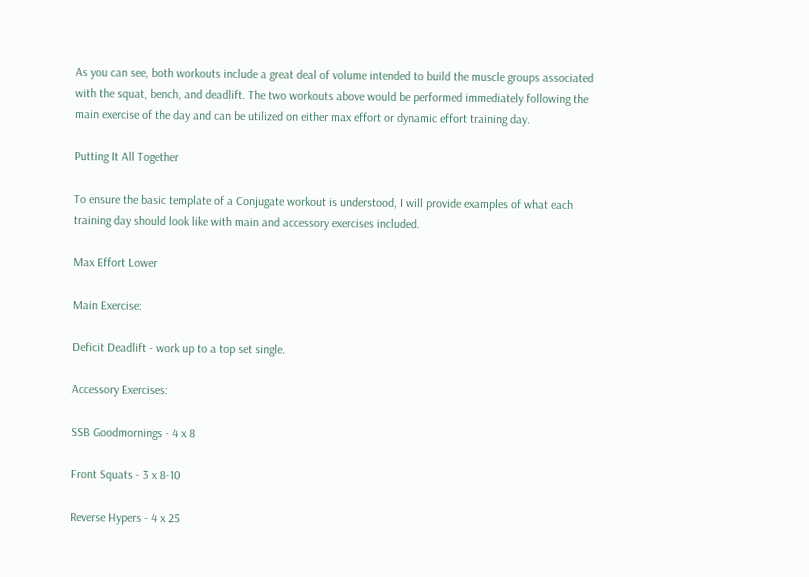As you can see, both workouts include a great deal of volume intended to build the muscle groups associated with the squat, bench, and deadlift. The two workouts above would be performed immediately following the main exercise of the day and can be utilized on either max effort or dynamic effort training day.

Putting It All Together

To ensure the basic template of a Conjugate workout is understood, I will provide examples of what each training day should look like with main and accessory exercises included.

Max Effort Lower

Main Exercise:

Deficit Deadlift - work up to a top set single.

Accessory Exercises:

SSB Goodmornings - 4 x 8

Front Squats - 3 x 8-10

Reverse Hypers - 4 x 25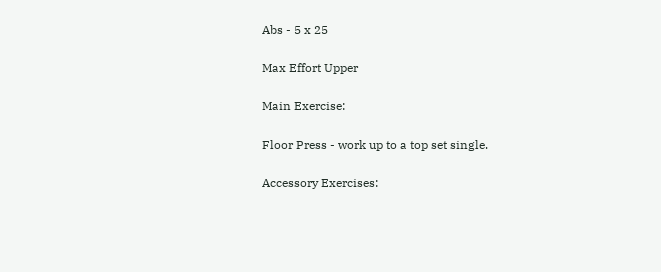Abs - 5 x 25

Max Effort Upper

Main Exercise:

Floor Press - work up to a top set single.

Accessory Exercises: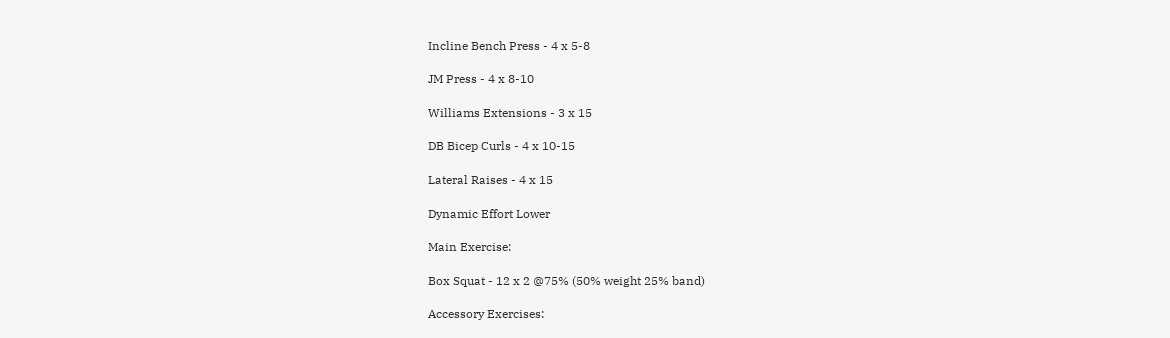Incline Bench Press - 4 x 5-8

JM Press - 4 x 8-10

Williams Extensions - 3 x 15

DB Bicep Curls - 4 x 10-15

Lateral Raises - 4 x 15

Dynamic Effort Lower

Main Exercise:

Box Squat - 12 x 2 @75% (50% weight 25% band)

Accessory Exercises: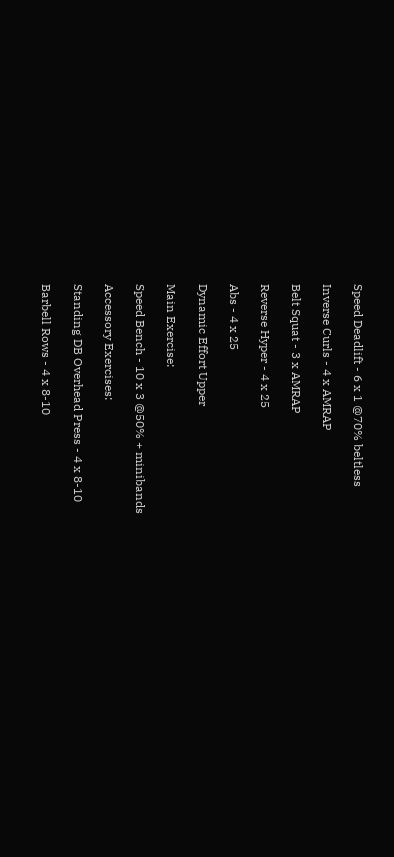Speed Deadlift - 6 x 1 @70% beltless

Inverse Curls - 4 x AMRAP

Belt Squat - 3 x AMRAP

Reverse Hyper - 4 x 25

Abs - 4 x 25

Dynamic Effort Upper

Main Exercise:

Speed Bench - 10 x 3 @50% + minibands

Accessory Exercises:

Standing DB Overhead Press - 4 x 8-10

Barbell Rows - 4 x 8-10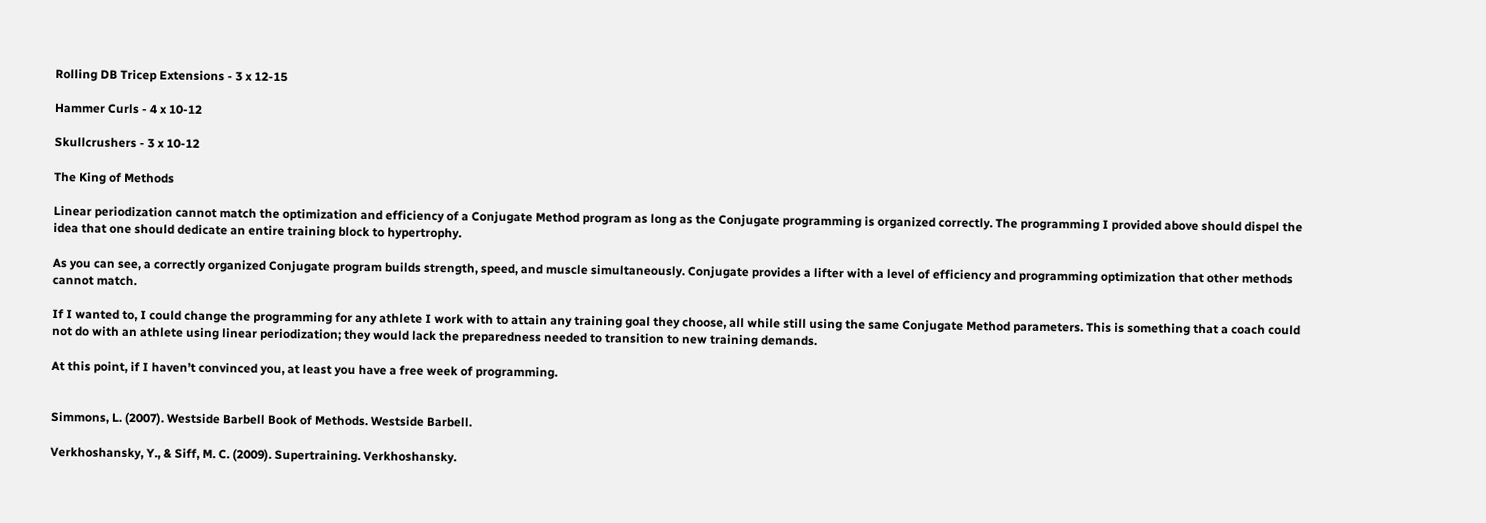Rolling DB Tricep Extensions - 3 x 12-15

Hammer Curls - 4 x 10-12

Skullcrushers - 3 x 10-12

The King of Methods

Linear periodization cannot match the optimization and efficiency of a Conjugate Method program as long as the Conjugate programming is organized correctly. The programming I provided above should dispel the idea that one should dedicate an entire training block to hypertrophy.

As you can see, a correctly organized Conjugate program builds strength, speed, and muscle simultaneously. Conjugate provides a lifter with a level of efficiency and programming optimization that other methods cannot match.

If I wanted to, I could change the programming for any athlete I work with to attain any training goal they choose, all while still using the same Conjugate Method parameters. This is something that a coach could not do with an athlete using linear periodization; they would lack the preparedness needed to transition to new training demands.

At this point, if I haven’t convinced you, at least you have a free week of programming.


Simmons, L. (2007). Westside Barbell Book of Methods. Westside Barbell.

Verkhoshansky, Y., & Siff, M. C. (2009). Supertraining. Verkhoshansky.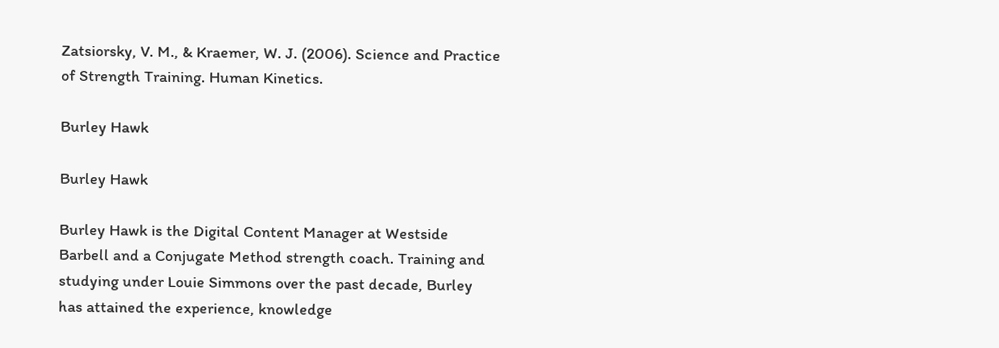Zatsiorsky, V. M., & Kraemer, W. J. (2006). Science and Practice of Strength Training. Human Kinetics.

Burley Hawk

Burley Hawk

Burley Hawk is the Digital Content Manager at Westside Barbell and a Conjugate Method strength coach. Training and studying under Louie Simmons over the past decade, Burley has attained the experience, knowledge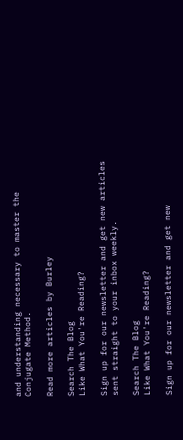and understanding necessary to master the Conjugate Method.

Read more articles by Burley

Search The Blog
Like What You're Reading?

Sign up for our newsletter and get new articles sent straight to your inbox weekly.

Search The Blog
Like What You're Reading?

Sign up for our newsletter and get new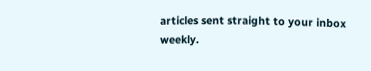articles sent straight to your inbox weekly.